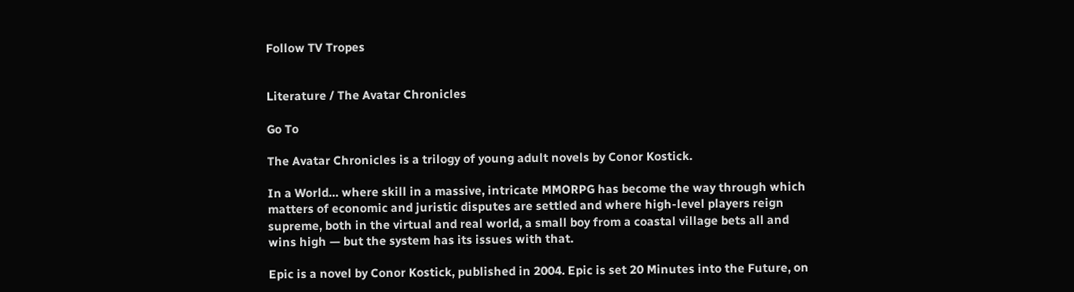Follow TV Tropes


Literature / The Avatar Chronicles

Go To

The Avatar Chronicles is a trilogy of young adult novels by Conor Kostick.

In a World… where skill in a massive, intricate MMORPG has become the way through which matters of economic and juristic disputes are settled and where high-level players reign supreme, both in the virtual and real world, a small boy from a coastal village bets all and wins high — but the system has its issues with that.

Epic is a novel by Conor Kostick, published in 2004. Epic is set 20 Minutes into the Future, on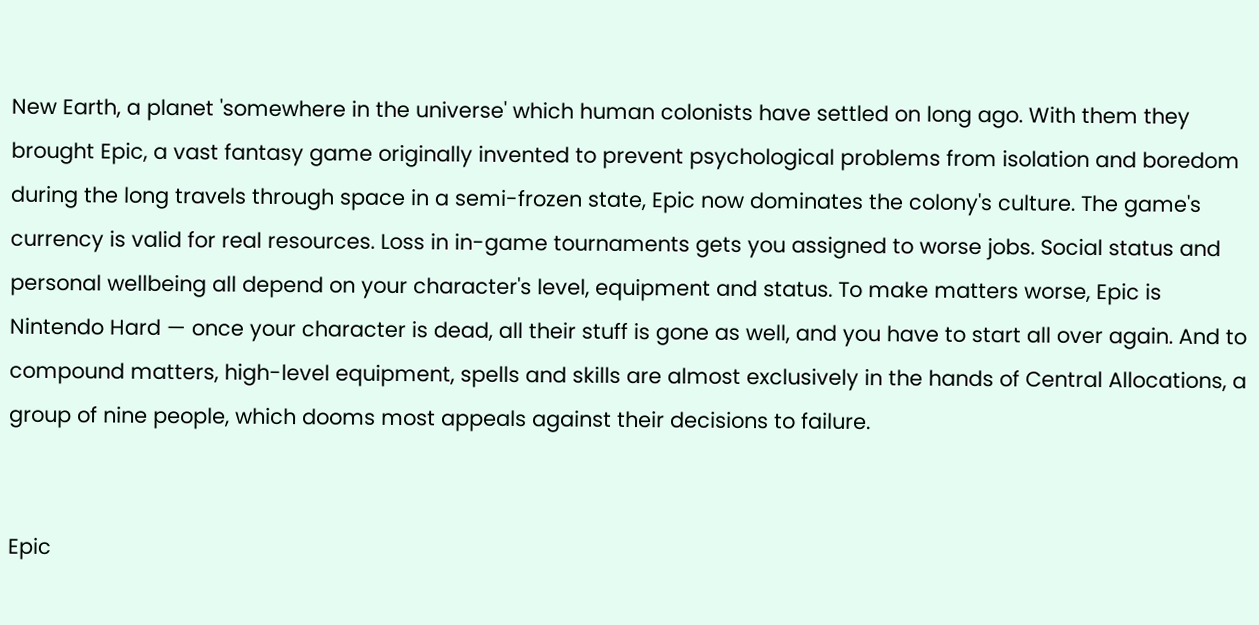New Earth, a planet 'somewhere in the universe' which human colonists have settled on long ago. With them they brought Epic, a vast fantasy game originally invented to prevent psychological problems from isolation and boredom during the long travels through space in a semi-frozen state, Epic now dominates the colony's culture. The game's currency is valid for real resources. Loss in in-game tournaments gets you assigned to worse jobs. Social status and personal wellbeing all depend on your character's level, equipment and status. To make matters worse, Epic is Nintendo Hard — once your character is dead, all their stuff is gone as well, and you have to start all over again. And to compound matters, high-level equipment, spells and skills are almost exclusively in the hands of Central Allocations, a group of nine people, which dooms most appeals against their decisions to failure.


Epic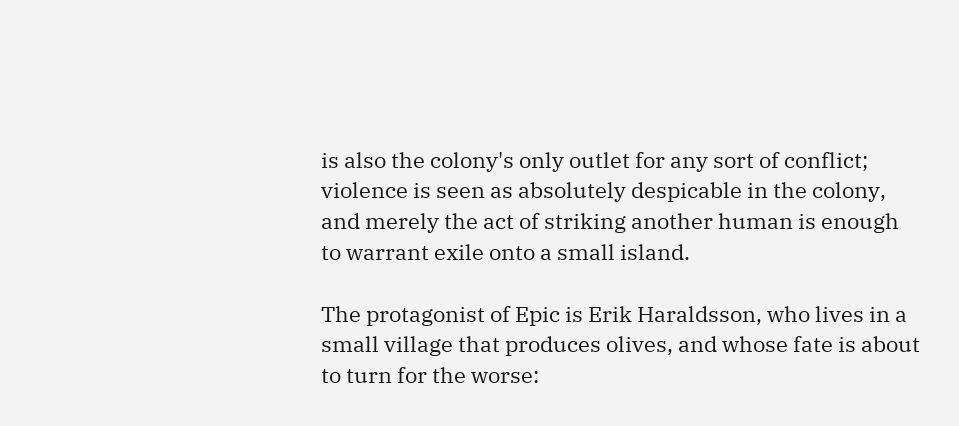is also the colony's only outlet for any sort of conflict; violence is seen as absolutely despicable in the colony, and merely the act of striking another human is enough to warrant exile onto a small island.

The protagonist of Epic is Erik Haraldsson, who lives in a small village that produces olives, and whose fate is about to turn for the worse: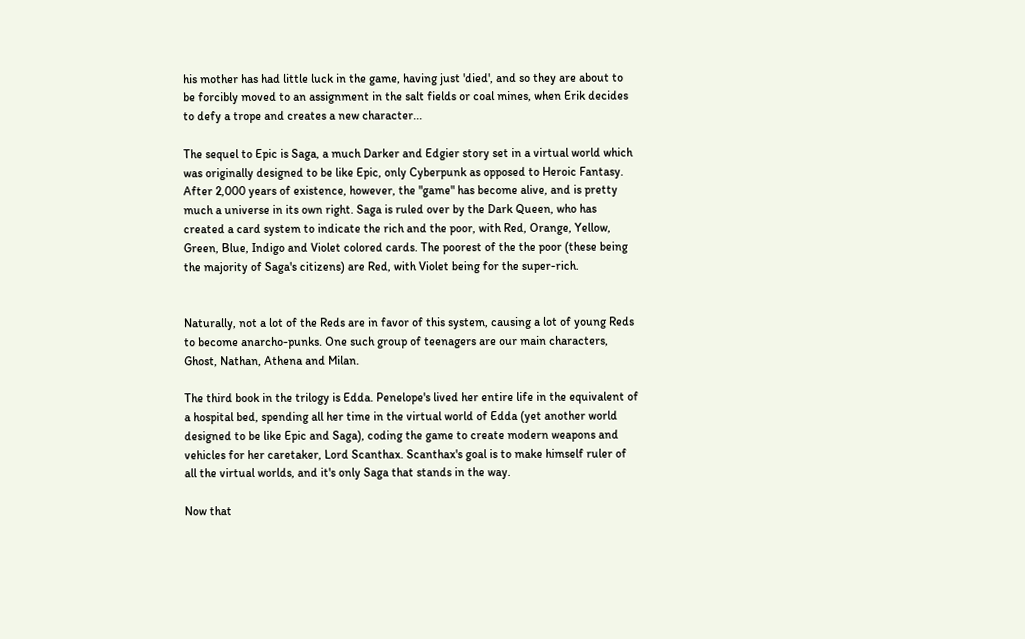his mother has had little luck in the game, having just 'died', and so they are about to be forcibly moved to an assignment in the salt fields or coal mines, when Erik decides to defy a trope and creates a new character...

The sequel to Epic is Saga, a much Darker and Edgier story set in a virtual world which was originally designed to be like Epic, only Cyberpunk as opposed to Heroic Fantasy. After 2,000 years of existence, however, the "game" has become alive, and is pretty much a universe in its own right. Saga is ruled over by the Dark Queen, who has created a card system to indicate the rich and the poor, with Red, Orange, Yellow, Green, Blue, Indigo and Violet colored cards. The poorest of the the poor (these being the majority of Saga's citizens) are Red, with Violet being for the super-rich.


Naturally, not a lot of the Reds are in favor of this system, causing a lot of young Reds to become anarcho-punks. One such group of teenagers are our main characters, Ghost, Nathan, Athena and Milan.

The third book in the trilogy is Edda. Penelope's lived her entire life in the equivalent of a hospital bed, spending all her time in the virtual world of Edda (yet another world designed to be like Epic and Saga), coding the game to create modern weapons and vehicles for her caretaker, Lord Scanthax. Scanthax's goal is to make himself ruler of all the virtual worlds, and it's only Saga that stands in the way.

Now that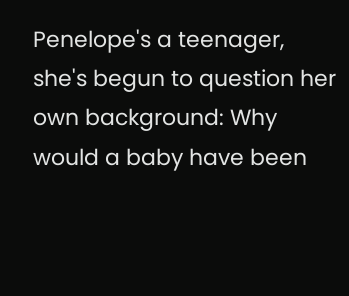Penelope's a teenager, she's begun to question her own background: Why would a baby have been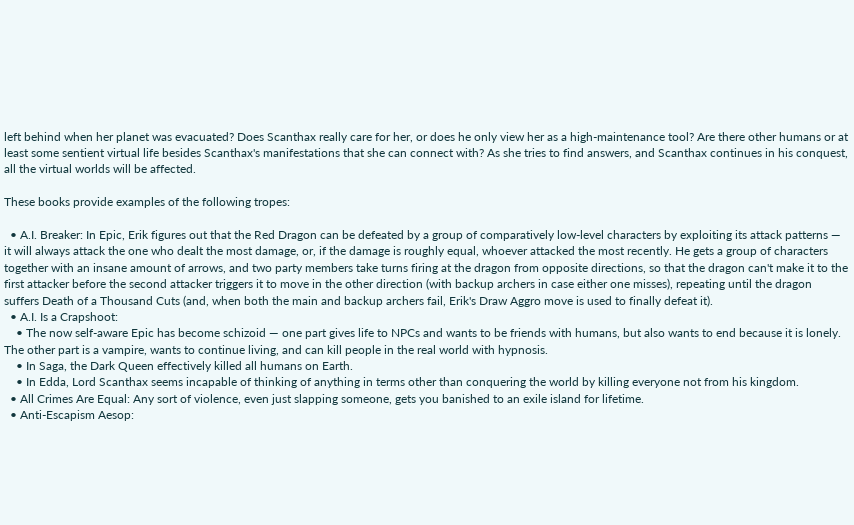left behind when her planet was evacuated? Does Scanthax really care for her, or does he only view her as a high-maintenance tool? Are there other humans or at least some sentient virtual life besides Scanthax's manifestations that she can connect with? As she tries to find answers, and Scanthax continues in his conquest, all the virtual worlds will be affected.

These books provide examples of the following tropes:

  • A.I. Breaker: In Epic, Erik figures out that the Red Dragon can be defeated by a group of comparatively low-level characters by exploiting its attack patterns — it will always attack the one who dealt the most damage, or, if the damage is roughly equal, whoever attacked the most recently. He gets a group of characters together with an insane amount of arrows, and two party members take turns firing at the dragon from opposite directions, so that the dragon can't make it to the first attacker before the second attacker triggers it to move in the other direction (with backup archers in case either one misses), repeating until the dragon suffers Death of a Thousand Cuts (and, when both the main and backup archers fail, Erik's Draw Aggro move is used to finally defeat it).
  • A.I. Is a Crapshoot:
    • The now self-aware Epic has become schizoid — one part gives life to NPCs and wants to be friends with humans, but also wants to end because it is lonely. The other part is a vampire, wants to continue living, and can kill people in the real world with hypnosis.
    • In Saga, the Dark Queen effectively killed all humans on Earth.
    • In Edda, Lord Scanthax seems incapable of thinking of anything in terms other than conquering the world by killing everyone not from his kingdom.
  • All Crimes Are Equal: Any sort of violence, even just slapping someone, gets you banished to an exile island for lifetime.
  • Anti-Escapism Aesop: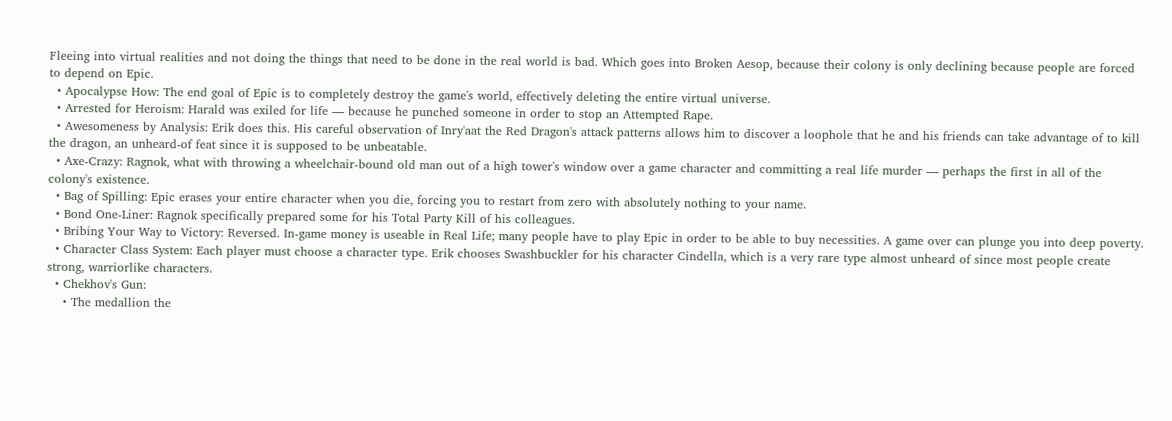Fleeing into virtual realities and not doing the things that need to be done in the real world is bad. Which goes into Broken Aesop, because their colony is only declining because people are forced to depend on Epic.
  • Apocalypse How: The end goal of Epic is to completely destroy the game's world, effectively deleting the entire virtual universe.
  • Arrested for Heroism: Harald was exiled for life — because he punched someone in order to stop an Attempted Rape.
  • Awesomeness by Analysis: Erik does this. His careful observation of Inry'aat the Red Dragon's attack patterns allows him to discover a loophole that he and his friends can take advantage of to kill the dragon, an unheard-of feat since it is supposed to be unbeatable.
  • Axe-Crazy: Ragnok, what with throwing a wheelchair-bound old man out of a high tower's window over a game character and committing a real life murder — perhaps the first in all of the colony's existence.
  • Bag of Spilling: Epic erases your entire character when you die, forcing you to restart from zero with absolutely nothing to your name.
  • Bond One-Liner: Ragnok specifically prepared some for his Total Party Kill of his colleagues.
  • Bribing Your Way to Victory: Reversed. In-game money is useable in Real Life; many people have to play Epic in order to be able to buy necessities. A game over can plunge you into deep poverty.
  • Character Class System: Each player must choose a character type. Erik chooses Swashbuckler for his character Cindella, which is a very rare type almost unheard of since most people create strong, warriorlike characters.
  • Chekhov's Gun:
    • The medallion the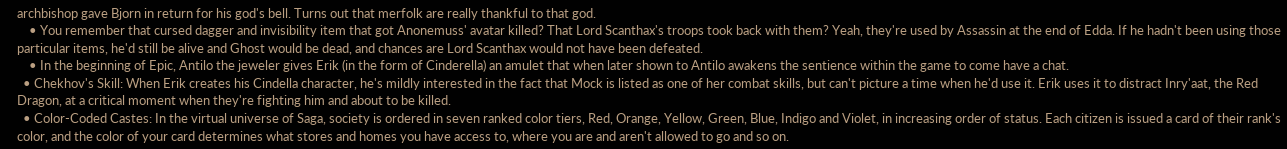archbishop gave Bjorn in return for his god's bell. Turns out that merfolk are really thankful to that god.
    • You remember that cursed dagger and invisibility item that got Anonemuss' avatar killed? That Lord Scanthax's troops took back with them? Yeah, they're used by Assassin at the end of Edda. If he hadn't been using those particular items, he'd still be alive and Ghost would be dead, and chances are Lord Scanthax would not have been defeated.
    • In the beginning of Epic, Antilo the jeweler gives Erik (in the form of Cinderella) an amulet that when later shown to Antilo awakens the sentience within the game to come have a chat.
  • Chekhov's Skill: When Erik creates his Cindella character, he's mildly interested in the fact that Mock is listed as one of her combat skills, but can't picture a time when he'd use it. Erik uses it to distract Inry'aat, the Red Dragon, at a critical moment when they're fighting him and about to be killed.
  • Color-Coded Castes: In the virtual universe of Saga, society is ordered in seven ranked color tiers, Red, Orange, Yellow, Green, Blue, Indigo and Violet, in increasing order of status. Each citizen is issued a card of their rank's color, and the color of your card determines what stores and homes you have access to, where you are and aren't allowed to go and so on.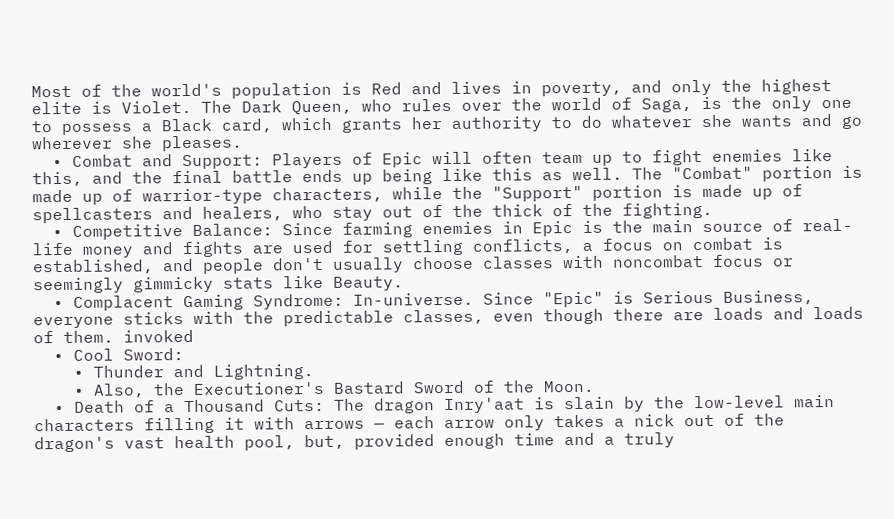Most of the world's population is Red and lives in poverty, and only the highest elite is Violet. The Dark Queen, who rules over the world of Saga, is the only one to possess a Black card, which grants her authority to do whatever she wants and go wherever she pleases.
  • Combat and Support: Players of Epic will often team up to fight enemies like this, and the final battle ends up being like this as well. The "Combat" portion is made up of warrior-type characters, while the "Support" portion is made up of spellcasters and healers, who stay out of the thick of the fighting.
  • Competitive Balance: Since farming enemies in Epic is the main source of real-life money and fights are used for settling conflicts, a focus on combat is established, and people don't usually choose classes with noncombat focus or seemingly gimmicky stats like Beauty.
  • Complacent Gaming Syndrome: In-universe. Since "Epic" is Serious Business, everyone sticks with the predictable classes, even though there are loads and loads of them. invoked
  • Cool Sword:
    • Thunder and Lightning.
    • Also, the Executioner's Bastard Sword of the Moon.
  • Death of a Thousand Cuts: The dragon Inry'aat is slain by the low-level main characters filling it with arrows — each arrow only takes a nick out of the dragon's vast health pool, but, provided enough time and a truly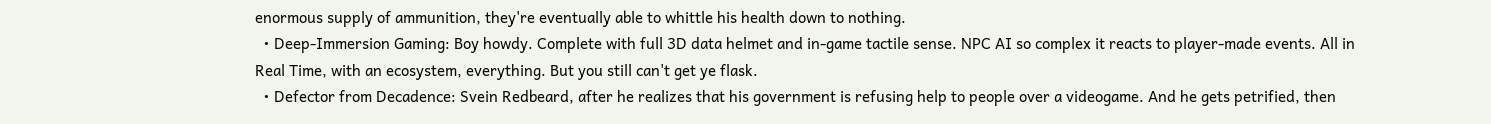enormous supply of ammunition, they're eventually able to whittle his health down to nothing.
  • Deep-Immersion Gaming: Boy howdy. Complete with full 3D data helmet and in-game tactile sense. NPC AI so complex it reacts to player-made events. All in Real Time, with an ecosystem, everything. But you still can't get ye flask.
  • Defector from Decadence: Svein Redbeard, after he realizes that his government is refusing help to people over a videogame. And he gets petrified, then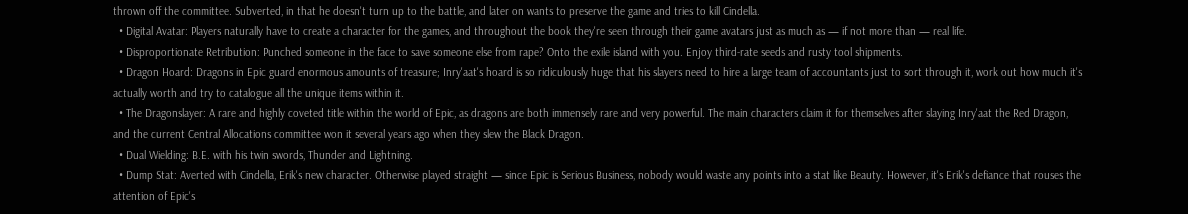thrown off the committee. Subverted, in that he doesn't turn up to the battle, and later on wants to preserve the game and tries to kill Cindella.
  • Digital Avatar: Players naturally have to create a character for the games, and throughout the book they're seen through their game avatars just as much as — if not more than — real life.
  • Disproportionate Retribution: Punched someone in the face to save someone else from rape? Onto the exile island with you. Enjoy third-rate seeds and rusty tool shipments.
  • Dragon Hoard: Dragons in Epic guard enormous amounts of treasure; Inry'aat's hoard is so ridiculously huge that his slayers need to hire a large team of accountants just to sort through it, work out how much it's actually worth and try to catalogue all the unique items within it.
  • The Dragonslayer: A rare and highly coveted title within the world of Epic, as dragons are both immensely rare and very powerful. The main characters claim it for themselves after slaying Inry'aat the Red Dragon, and the current Central Allocations committee won it several years ago when they slew the Black Dragon.
  • Dual Wielding: B.E. with his twin swords, Thunder and Lightning.
  • Dump Stat: Averted with Cindella, Erik's new character. Otherwise played straight — since Epic is Serious Business, nobody would waste any points into a stat like Beauty. However, it's Erik's defiance that rouses the attention of Epic's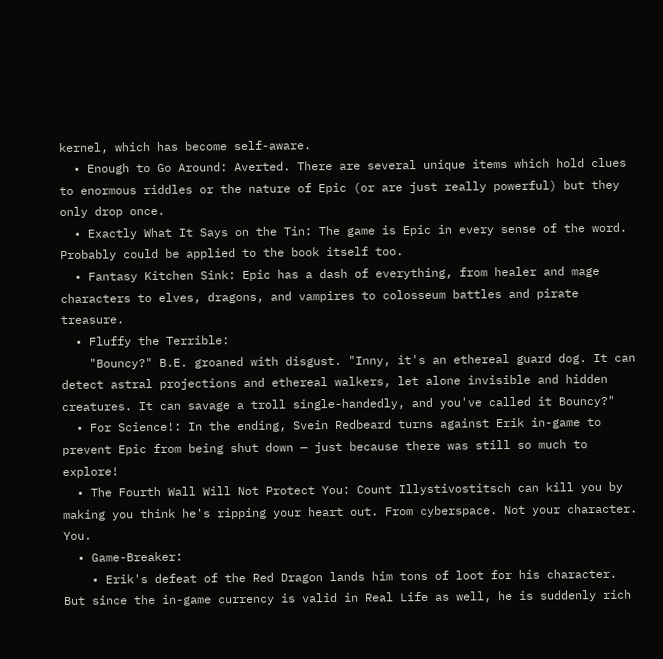kernel, which has become self-aware.
  • Enough to Go Around: Averted. There are several unique items which hold clues to enormous riddles or the nature of Epic (or are just really powerful) but they only drop once.
  • Exactly What It Says on the Tin: The game is Epic in every sense of the word. Probably could be applied to the book itself too.
  • Fantasy Kitchen Sink: Epic has a dash of everything, from healer and mage characters to elves, dragons, and vampires to colosseum battles and pirate treasure.
  • Fluffy the Terrible:
    "Bouncy?" B.E. groaned with disgust. "Inny, it's an ethereal guard dog. It can detect astral projections and ethereal walkers, let alone invisible and hidden creatures. It can savage a troll single-handedly, and you've called it Bouncy?"
  • For Science!: In the ending, Svein Redbeard turns against Erik in-game to prevent Epic from being shut down — just because there was still so much to explore!
  • The Fourth Wall Will Not Protect You: Count Illystivostitsch can kill you by making you think he's ripping your heart out. From cyberspace. Not your character. You.
  • Game-Breaker:
    • Erik's defeat of the Red Dragon lands him tons of loot for his character. But since the in-game currency is valid in Real Life as well, he is suddenly rich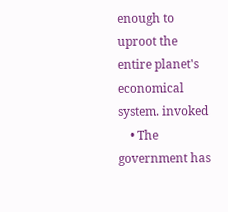enough to uproot the entire planet's economical system. invoked
    • The government has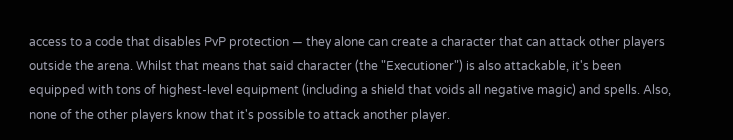access to a code that disables PvP protection — they alone can create a character that can attack other players outside the arena. Whilst that means that said character (the "Executioner") is also attackable, it's been equipped with tons of highest-level equipment (including a shield that voids all negative magic) and spells. Also, none of the other players know that it's possible to attack another player.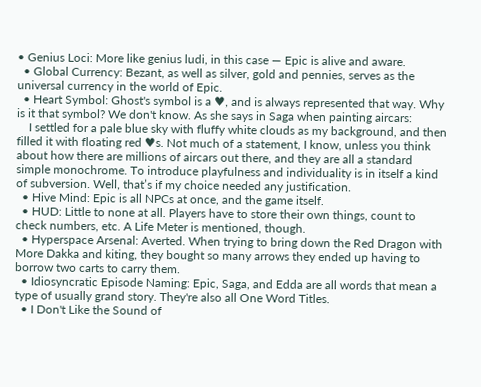• Genius Loci: More like genius ludi, in this case — Epic is alive and aware.
  • Global Currency: Bezant, as well as silver, gold and pennies, serves as the universal currency in the world of Epic.
  • Heart Symbol: Ghost's symbol is a ♥, and is always represented that way. Why is it that symbol? We don't know. As she says in Saga when painting aircars:
    I settled for a pale blue sky with fluffy white clouds as my background, and then filled it with floating red ♥s. Not much of a statement, I know, unless you think about how there are millions of aircars out there, and they are all a standard simple monochrome. To introduce playfulness and individuality is in itself a kind of subversion. Well, that’s if my choice needed any justification.
  • Hive Mind: Epic is all NPCs at once, and the game itself.
  • HUD: Little to none at all. Players have to store their own things, count to check numbers, etc. A Life Meter is mentioned, though.
  • Hyperspace Arsenal: Averted. When trying to bring down the Red Dragon with More Dakka and kiting, they bought so many arrows they ended up having to borrow two carts to carry them.
  • Idiosyncratic Episode Naming: Epic, Saga, and Edda are all words that mean a type of usually grand story. They're also all One Word Titles.
  • I Don't Like the Sound of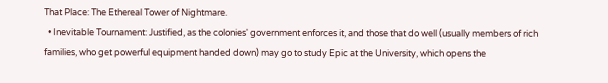That Place: The Ethereal Tower of Nightmare.
  • Inevitable Tournament: Justified, as the colonies' government enforces it, and those that do well (usually members of rich families, who get powerful equipment handed down) may go to study Epic at the University, which opens the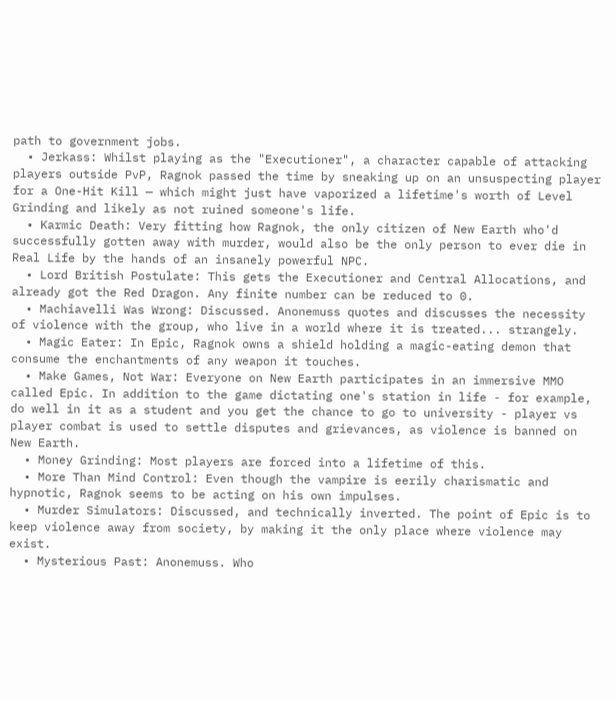path to government jobs.
  • Jerkass: Whilst playing as the "Executioner", a character capable of attacking players outside PvP, Ragnok passed the time by sneaking up on an unsuspecting player for a One-Hit Kill — which might just have vaporized a lifetime's worth of Level Grinding and likely as not ruined someone's life.
  • Karmic Death: Very fitting how Ragnok, the only citizen of New Earth who'd successfully gotten away with murder, would also be the only person to ever die in Real Life by the hands of an insanely powerful NPC.
  • Lord British Postulate: This gets the Executioner and Central Allocations, and already got the Red Dragon. Any finite number can be reduced to 0.
  • Machiavelli Was Wrong: Discussed. Anonemuss quotes and discusses the necessity of violence with the group, who live in a world where it is treated... strangely.
  • Magic Eater: In Epic, Ragnok owns a shield holding a magic-eating demon that consume the enchantments of any weapon it touches.
  • Make Games, Not War: Everyone on New Earth participates in an immersive MMO called Epic. In addition to the game dictating one's station in life - for example, do well in it as a student and you get the chance to go to university - player vs player combat is used to settle disputes and grievances, as violence is banned on New Earth.
  • Money Grinding: Most players are forced into a lifetime of this.
  • More Than Mind Control: Even though the vampire is eerily charismatic and hypnotic, Ragnok seems to be acting on his own impulses.
  • Murder Simulators: Discussed, and technically inverted. The point of Epic is to keep violence away from society, by making it the only place where violence may exist.
  • Mysterious Past: Anonemuss. Who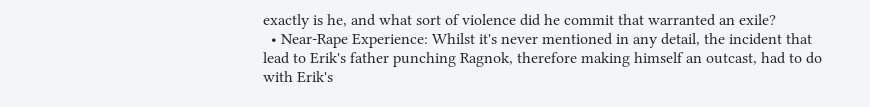exactly is he, and what sort of violence did he commit that warranted an exile?
  • Near-Rape Experience: Whilst it's never mentioned in any detail, the incident that lead to Erik's father punching Ragnok, therefore making himself an outcast, had to do with Erik's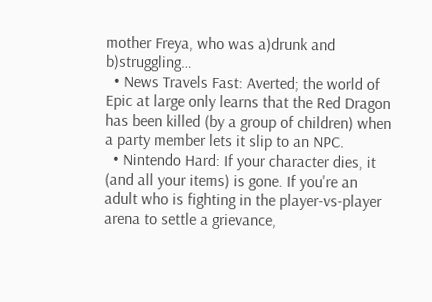mother Freya, who was a)drunk and b)struggling…
  • News Travels Fast: Averted; the world of Epic at large only learns that the Red Dragon has been killed (by a group of children) when a party member lets it slip to an NPC.
  • Nintendo Hard: If your character dies, it (and all your items) is gone. If you're an adult who is fighting in the player-vs-player arena to settle a grievance,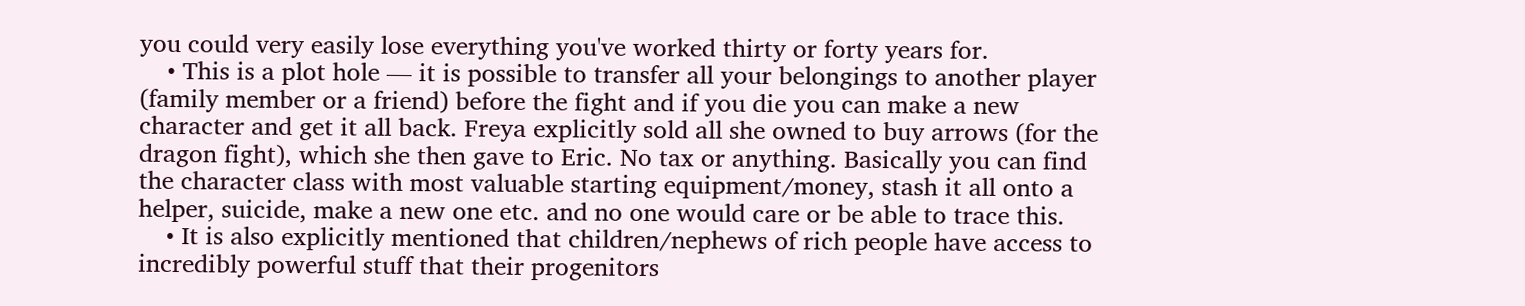you could very easily lose everything you've worked thirty or forty years for.
    • This is a plot hole — it is possible to transfer all your belongings to another player (family member or a friend) before the fight and if you die you can make a new character and get it all back. Freya explicitly sold all she owned to buy arrows (for the dragon fight), which she then gave to Eric. No tax or anything. Basically you can find the character class with most valuable starting equipment/money, stash it all onto a helper, suicide, make a new one etc. and no one would care or be able to trace this.
    • It is also explicitly mentioned that children/nephews of rich people have access to incredibly powerful stuff that their progenitors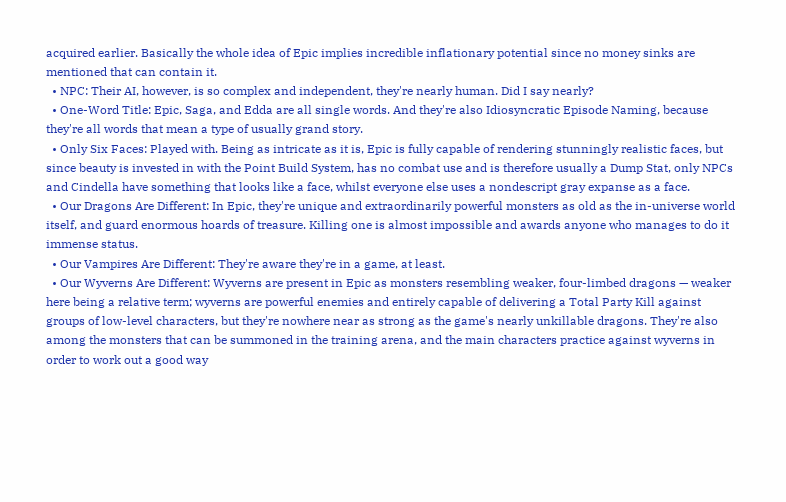acquired earlier. Basically the whole idea of Epic implies incredible inflationary potential since no money sinks are mentioned that can contain it.
  • NPC: Their AI, however, is so complex and independent, they're nearly human. Did I say nearly?
  • One-Word Title: Epic, Saga, and Edda are all single words. And they're also Idiosyncratic Episode Naming, because they're all words that mean a type of usually grand story.
  • Only Six Faces: Played with. Being as intricate as it is, Epic is fully capable of rendering stunningly realistic faces, but since beauty is invested in with the Point Build System, has no combat use and is therefore usually a Dump Stat, only NPCs and Cindella have something that looks like a face, whilst everyone else uses a nondescript gray expanse as a face.
  • Our Dragons Are Different: In Epic, they're unique and extraordinarily powerful monsters as old as the in-universe world itself, and guard enormous hoards of treasure. Killing one is almost impossible and awards anyone who manages to do it immense status.
  • Our Vampires Are Different: They're aware they're in a game, at least.
  • Our Wyverns Are Different: Wyverns are present in Epic as monsters resembling weaker, four-limbed dragons — weaker here being a relative term; wyverns are powerful enemies and entirely capable of delivering a Total Party Kill against groups of low-level characters, but they're nowhere near as strong as the game's nearly unkillable dragons. They're also among the monsters that can be summoned in the training arena, and the main characters practice against wyverns in order to work out a good way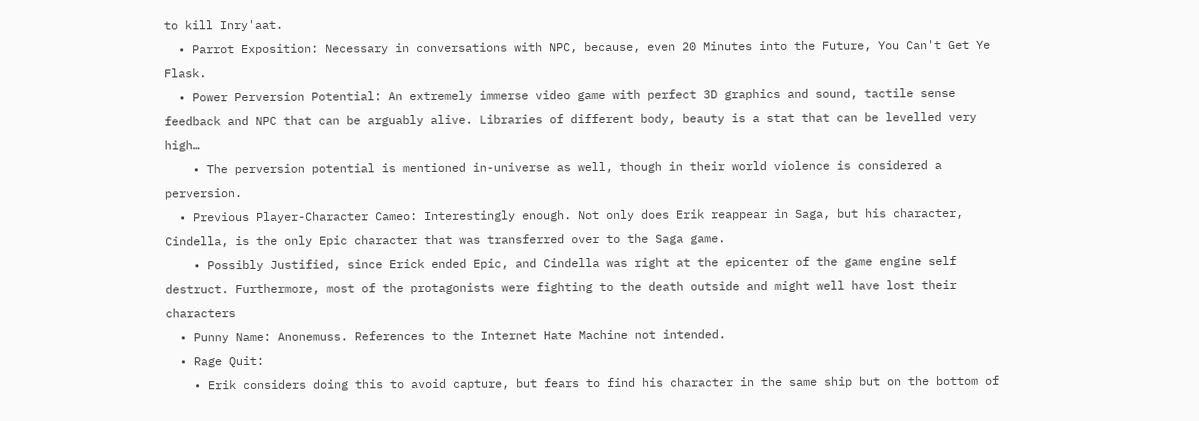to kill Inry'aat.
  • Parrot Exposition: Necessary in conversations with NPC, because, even 20 Minutes into the Future, You Can't Get Ye Flask.
  • Power Perversion Potential: An extremely immerse video game with perfect 3D graphics and sound, tactile sense feedback and NPC that can be arguably alive. Libraries of different body, beauty is a stat that can be levelled very high…
    • The perversion potential is mentioned in-universe as well, though in their world violence is considered a perversion.
  • Previous Player-Character Cameo: Interestingly enough. Not only does Erik reappear in Saga, but his character, Cindella, is the only Epic character that was transferred over to the Saga game.
    • Possibly Justified, since Erick ended Epic, and Cindella was right at the epicenter of the game engine self destruct. Furthermore, most of the protagonists were fighting to the death outside and might well have lost their characters
  • Punny Name: Anonemuss. References to the Internet Hate Machine not intended.
  • Rage Quit:
    • Erik considers doing this to avoid capture, but fears to find his character in the same ship but on the bottom of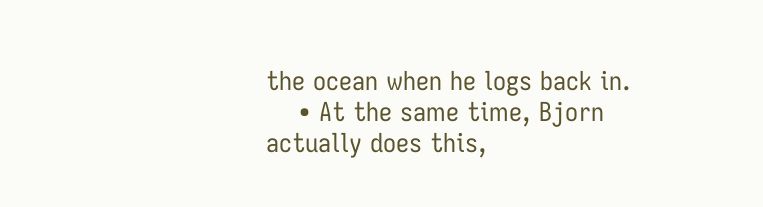the ocean when he logs back in.
    • At the same time, Bjorn actually does this,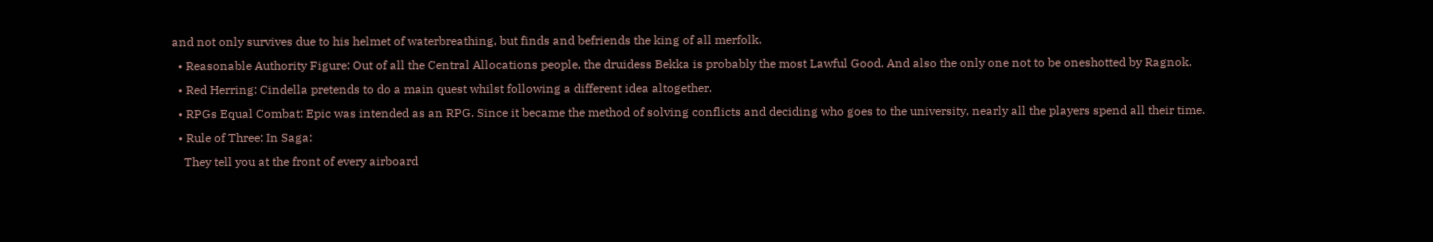and not only survives due to his helmet of waterbreathing, but finds and befriends the king of all merfolk.
  • Reasonable Authority Figure: Out of all the Central Allocations people, the druidess Bekka is probably the most Lawful Good. And also the only one not to be oneshotted by Ragnok.
  • Red Herring: Cindella pretends to do a main quest whilst following a different idea altogether.
  • RPGs Equal Combat: Epic was intended as an RPG. Since it became the method of solving conflicts and deciding who goes to the university, nearly all the players spend all their time.
  • Rule of Three: In Saga:
    They tell you at the front of every airboard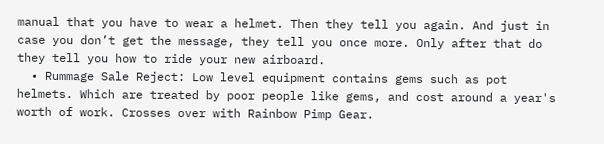manual that you have to wear a helmet. Then they tell you again. And just in case you don’t get the message, they tell you once more. Only after that do they tell you how to ride your new airboard.
  • Rummage Sale Reject: Low level equipment contains gems such as pot helmets. Which are treated by poor people like gems, and cost around a year's worth of work. Crosses over with Rainbow Pimp Gear.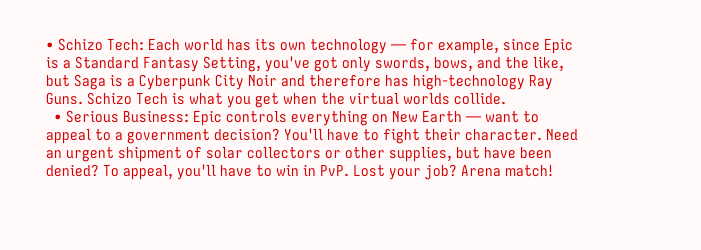• Schizo Tech: Each world has its own technology — for example, since Epic is a Standard Fantasy Setting, you've got only swords, bows, and the like, but Saga is a Cyberpunk City Noir and therefore has high-technology Ray Guns. Schizo Tech is what you get when the virtual worlds collide.
  • Serious Business: Epic controls everything on New Earth — want to appeal to a government decision? You'll have to fight their character. Need an urgent shipment of solar collectors or other supplies, but have been denied? To appeal, you'll have to win in PvP. Lost your job? Arena match!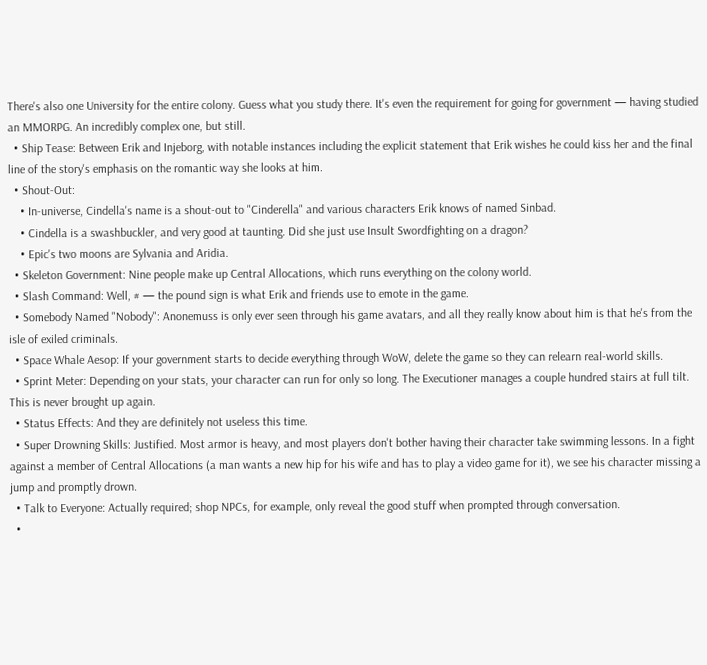There's also one University for the entire colony. Guess what you study there. It's even the requirement for going for government — having studied an MMORPG. An incredibly complex one, but still.
  • Ship Tease: Between Erik and Injeborg, with notable instances including the explicit statement that Erik wishes he could kiss her and the final line of the story's emphasis on the romantic way she looks at him.
  • Shout-Out:
    • In-universe, Cindella's name is a shout-out to "Cinderella" and various characters Erik knows of named Sinbad.
    • Cindella is a swashbuckler, and very good at taunting. Did she just use Insult Swordfighting on a dragon?
    • Epic's two moons are Sylvania and Aridia.
  • Skeleton Government: Nine people make up Central Allocations, which runs everything on the colony world.
  • Slash Command: Well, # — the pound sign is what Erik and friends use to emote in the game.
  • Somebody Named "Nobody": Anonemuss is only ever seen through his game avatars, and all they really know about him is that he's from the isle of exiled criminals.
  • Space Whale Aesop: If your government starts to decide everything through WoW, delete the game so they can relearn real-world skills.
  • Sprint Meter: Depending on your stats, your character can run for only so long. The Executioner manages a couple hundred stairs at full tilt. This is never brought up again.
  • Status Effects: And they are definitely not useless this time.
  • Super Drowning Skills: Justified. Most armor is heavy, and most players don't bother having their character take swimming lessons. In a fight against a member of Central Allocations (a man wants a new hip for his wife and has to play a video game for it), we see his character missing a jump and promptly drown.
  • Talk to Everyone: Actually required; shop NPCs, for example, only reveal the good stuff when prompted through conversation.
  •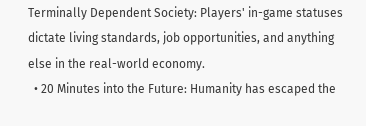Terminally Dependent Society: Players' in-game statuses dictate living standards, job opportunities, and anything else in the real-world economy.
  • 20 Minutes into the Future: Humanity has escaped the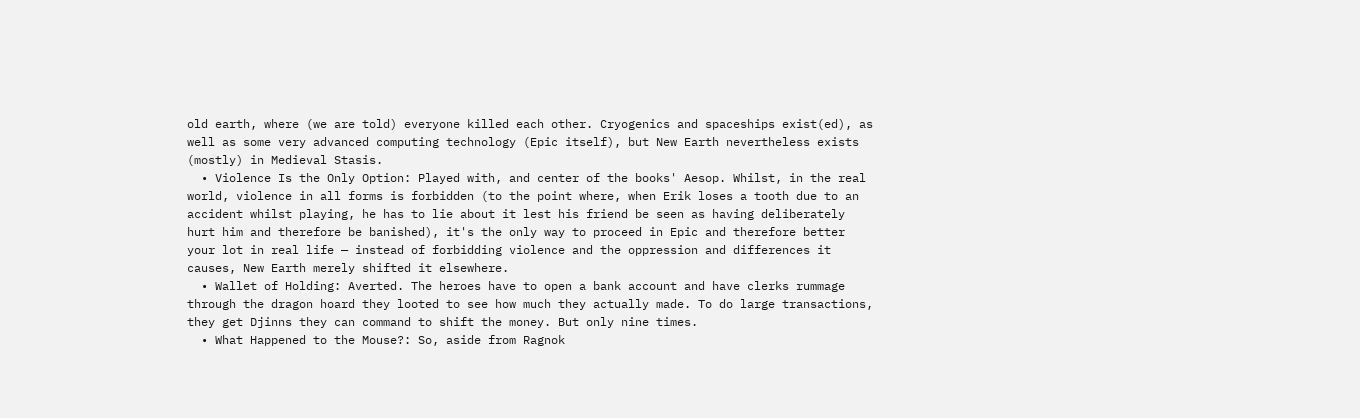old earth, where (we are told) everyone killed each other. Cryogenics and spaceships exist(ed), as well as some very advanced computing technology (Epic itself), but New Earth nevertheless exists (mostly) in Medieval Stasis.
  • Violence Is the Only Option: Played with, and center of the books' Aesop. Whilst, in the real world, violence in all forms is forbidden (to the point where, when Erik loses a tooth due to an accident whilst playing, he has to lie about it lest his friend be seen as having deliberately hurt him and therefore be banished), it's the only way to proceed in Epic and therefore better your lot in real life — instead of forbidding violence and the oppression and differences it causes, New Earth merely shifted it elsewhere.
  • Wallet of Holding: Averted. The heroes have to open a bank account and have clerks rummage through the dragon hoard they looted to see how much they actually made. To do large transactions, they get Djinns they can command to shift the money. But only nine times.
  • What Happened to the Mouse?: So, aside from Ragnok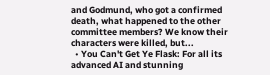and Godmund, who got a confirmed death, what happened to the other committee members? We know their characters were killed, but...
  • You Can't Get Ye Flask: For all its advanced AI and stunning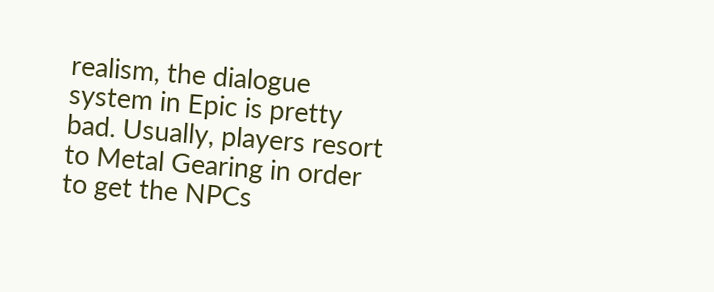realism, the dialogue system in Epic is pretty bad. Usually, players resort to Metal Gearing in order to get the NPCs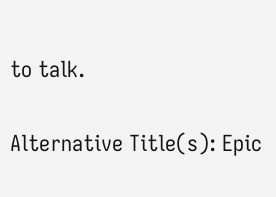to talk.

Alternative Title(s): Epic